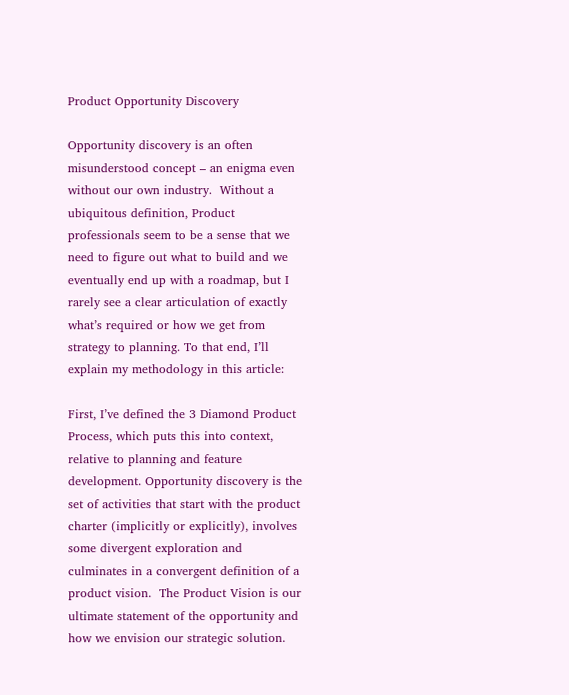Product Opportunity Discovery

Opportunity discovery is an often misunderstood concept – an enigma even without our own industry.  Without a ubiquitous definition, Product professionals seem to be a sense that we need to figure out what to build and we eventually end up with a roadmap, but I rarely see a clear articulation of exactly what’s required or how we get from strategy to planning. To that end, I’ll explain my methodology in this article:

First, I’ve defined the 3 Diamond Product Process, which puts this into context, relative to planning and feature development. Opportunity discovery is the set of activities that start with the product charter (implicitly or explicitly), involves some divergent exploration and culminates in a convergent definition of a product vision.  The Product Vision is our ultimate statement of the opportunity and how we envision our strategic solution.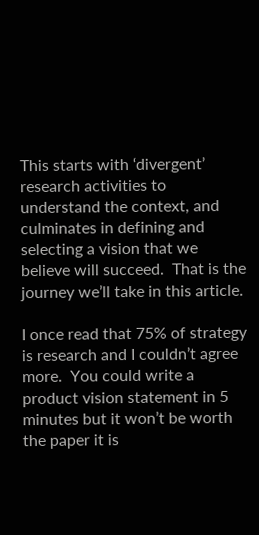This starts with ‘divergent’ research activities to understand the context, and culminates in defining and selecting a vision that we believe will succeed.  That is the journey we’ll take in this article.

I once read that 75% of strategy is research and I couldn’t agree more.  You could write a product vision statement in 5 minutes but it won’t be worth the paper it is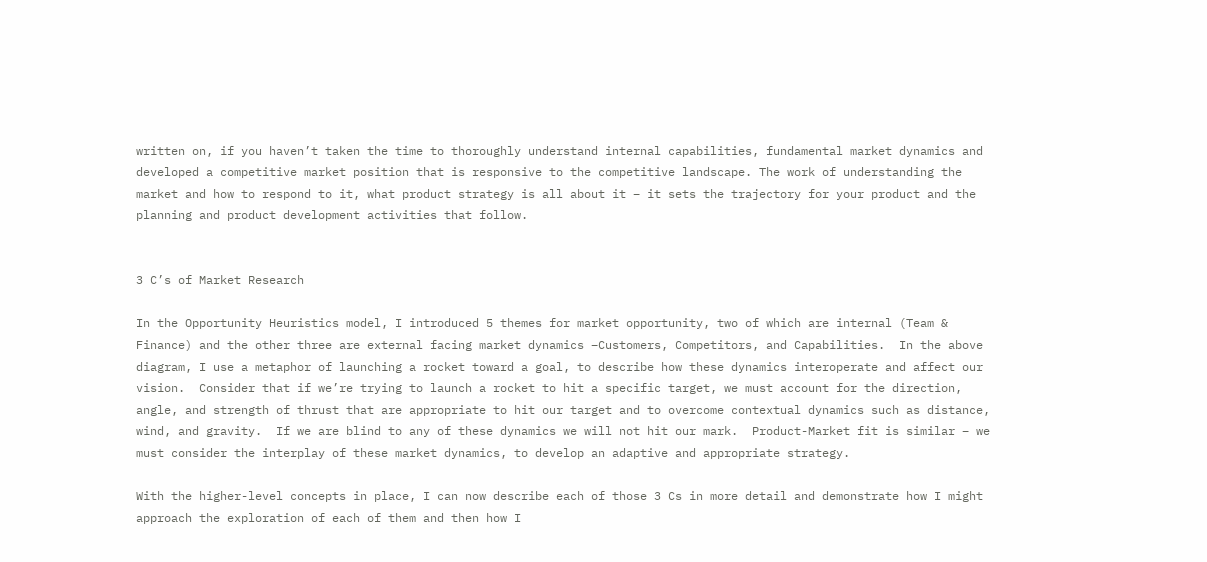written on, if you haven’t taken the time to thoroughly understand internal capabilities, fundamental market dynamics and developed a competitive market position that is responsive to the competitive landscape. The work of understanding the market and how to respond to it, what product strategy is all about it – it sets the trajectory for your product and the planning and product development activities that follow.


3 C’s of Market Research

In the Opportunity Heuristics model, I introduced 5 themes for market opportunity, two of which are internal (Team & Finance) and the other three are external facing market dynamics –Customers, Competitors, and Capabilities.  In the above diagram, I use a metaphor of launching a rocket toward a goal, to describe how these dynamics interoperate and affect our vision.  Consider that if we’re trying to launch a rocket to hit a specific target, we must account for the direction, angle, and strength of thrust that are appropriate to hit our target and to overcome contextual dynamics such as distance, wind, and gravity.  If we are blind to any of these dynamics we will not hit our mark.  Product-Market fit is similar – we must consider the interplay of these market dynamics, to develop an adaptive and appropriate strategy.

With the higher-level concepts in place, I can now describe each of those 3 Cs in more detail and demonstrate how I might approach the exploration of each of them and then how I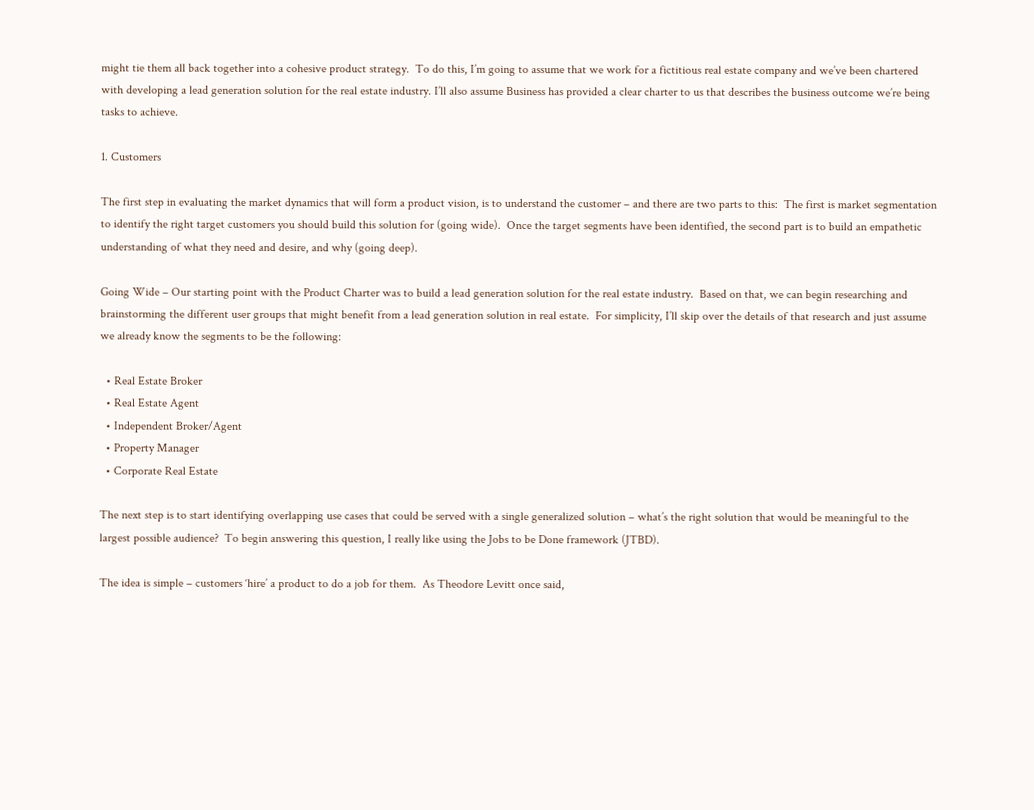might tie them all back together into a cohesive product strategy.  To do this, I’m going to assume that we work for a fictitious real estate company and we’ve been chartered with developing a lead generation solution for the real estate industry. I’ll also assume Business has provided a clear charter to us that describes the business outcome we’re being tasks to achieve.

1. Customers

The first step in evaluating the market dynamics that will form a product vision, is to understand the customer – and there are two parts to this:  The first is market segmentation to identify the right target customers you should build this solution for (going wide).  Once the target segments have been identified, the second part is to build an empathetic understanding of what they need and desire, and why (going deep).

Going Wide – Our starting point with the Product Charter was to build a lead generation solution for the real estate industry.  Based on that, we can begin researching and brainstorming the different user groups that might benefit from a lead generation solution in real estate.  For simplicity, I’ll skip over the details of that research and just assume we already know the segments to be the following:

  • Real Estate Broker
  • Real Estate Agent
  • Independent Broker/Agent
  • Property Manager
  • Corporate Real Estate

The next step is to start identifying overlapping use cases that could be served with a single generalized solution – what’s the right solution that would be meaningful to the largest possible audience?  To begin answering this question, I really like using the Jobs to be Done framework (JTBD).

The idea is simple – customers ‘hire’ a product to do a job for them.  As Theodore Levitt once said,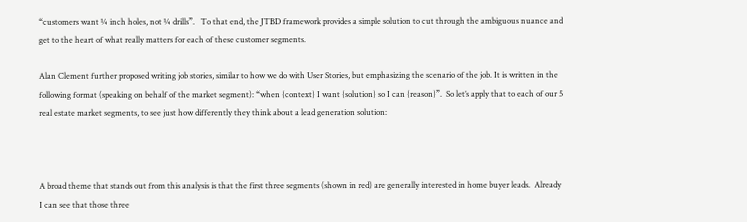“customers want ¼ inch holes, not ¼ drills”.   To that end, the JTBD framework provides a simple solution to cut through the ambiguous nuance and get to the heart of what really matters for each of these customer segments.

Alan Clement further proposed writing job stories, similar to how we do with User Stories, but emphasizing the scenario of the job. It is written in the following format (speaking on behalf of the market segment): “when {context} I want {solution} so I can {reason}”.  So let’s apply that to each of our 5 real estate market segments, to see just how differently they think about a lead generation solution:



A broad theme that stands out from this analysis is that the first three segments (shown in red) are generally interested in home buyer leads.  Already I can see that those three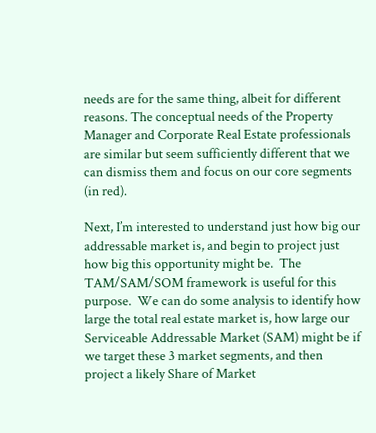needs are for the same thing, albeit for different reasons. The conceptual needs of the Property Manager and Corporate Real Estate professionals are similar but seem sufficiently different that we can dismiss them and focus on our core segments (in red).

Next, I’m interested to understand just how big our addressable market is, and begin to project just how big this opportunity might be.  The TAM/SAM/SOM framework is useful for this purpose.  We can do some analysis to identify how large the total real estate market is, how large our Serviceable Addressable Market (SAM) might be if we target these 3 market segments, and then project a likely Share of Market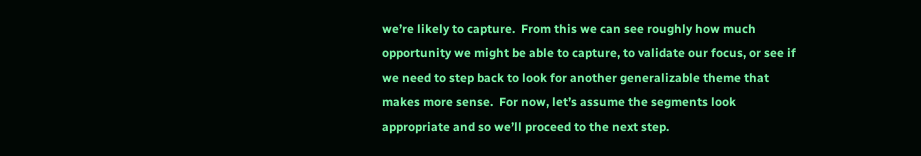we’re likely to capture.  From this we can see roughly how much opportunity we might be able to capture, to validate our focus, or see if we need to step back to look for another generalizable theme that makes more sense.  For now, let’s assume the segments look appropriate and so we’ll proceed to the next step.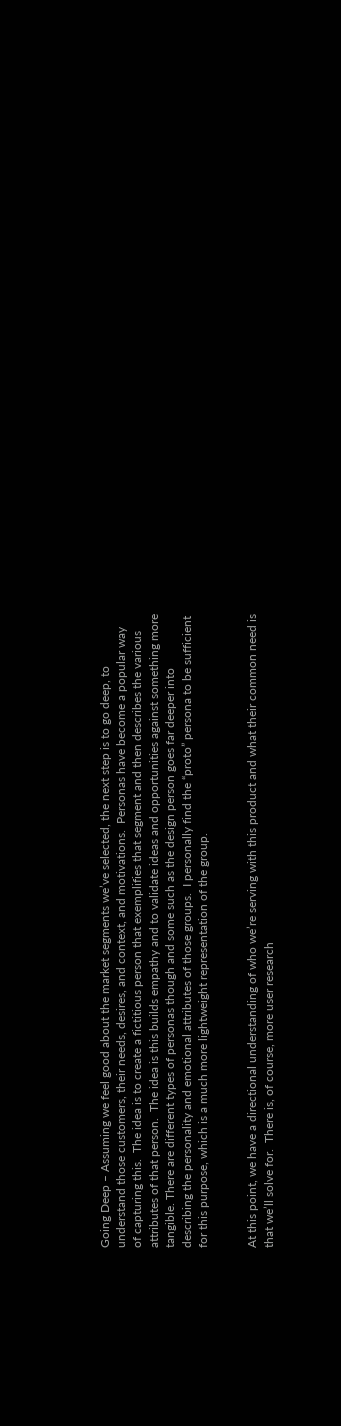Going Deep – Assuming we feel good about the market segments we’ve selected, the next step is to go deep, to understand those customers, their needs, desires, and context, and motivations.  Personas have become a popular way of capturing this.  The idea is to create a fictitious person that exemplifies that segment and then describes the various attributes of that person.  The idea is this builds empathy and to validate ideas and opportunities against something more tangible. There are different types of personas though and some such as the design person goes far deeper into describing the personality and emotional attributes of those groups.  I personally find the “proto” persona to be sufficient for this purpose, which is a much more lightweight representation of the group.


At this point, we have a directional understanding of who we’re serving with this product and what their common need is that we’ll solve for.  There is, of course, more user research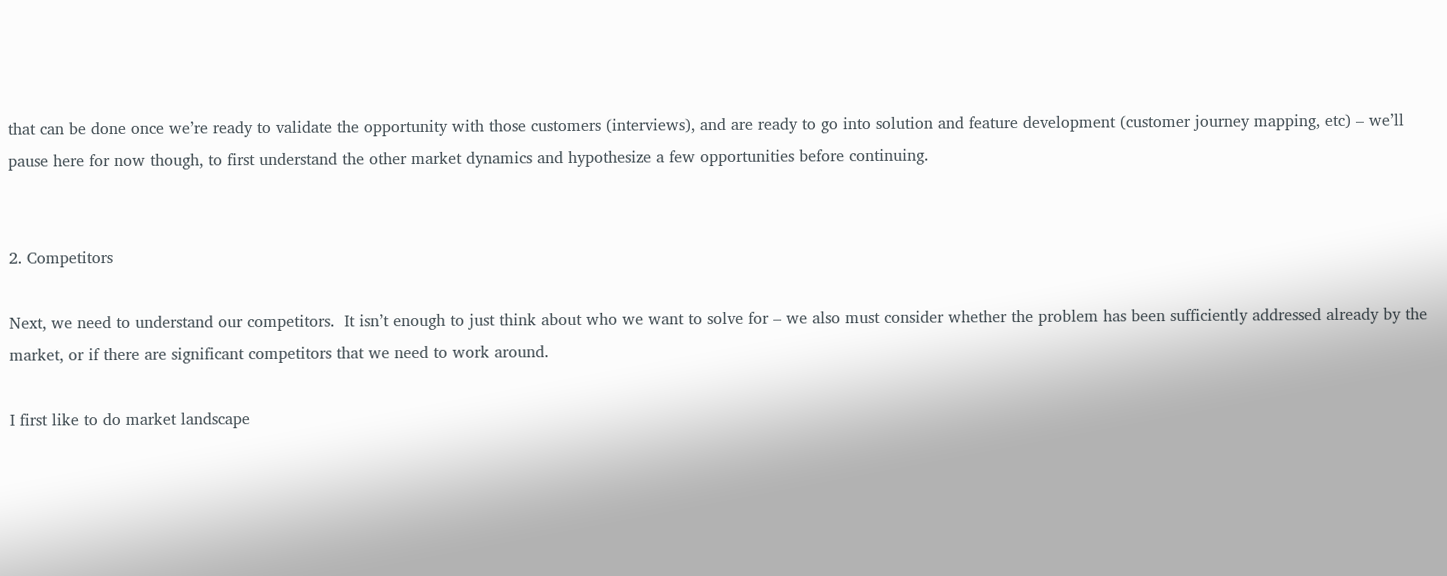that can be done once we’re ready to validate the opportunity with those customers (interviews), and are ready to go into solution and feature development (customer journey mapping, etc) – we’ll pause here for now though, to first understand the other market dynamics and hypothesize a few opportunities before continuing.


2. Competitors

Next, we need to understand our competitors.  It isn’t enough to just think about who we want to solve for – we also must consider whether the problem has been sufficiently addressed already by the market, or if there are significant competitors that we need to work around.

I first like to do market landscape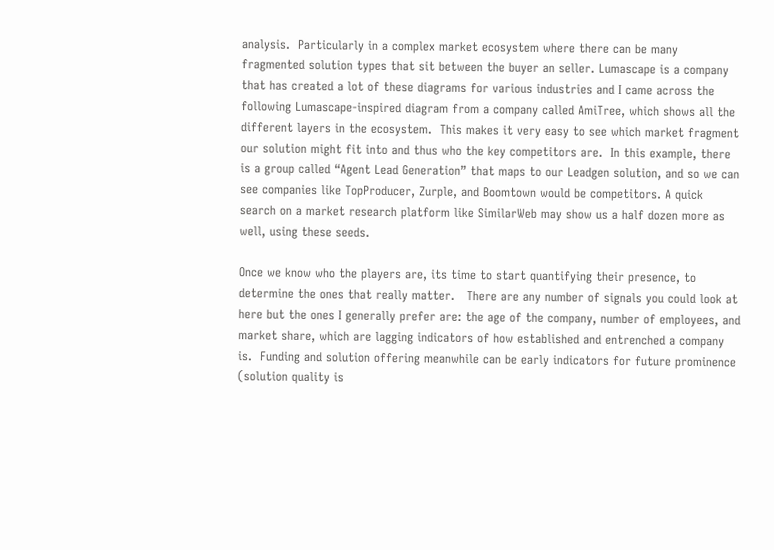analysis.  Particularly in a complex market ecosystem where there can be many fragmented solution types that sit between the buyer an seller. Lumascape is a company that has created a lot of these diagrams for various industries and I came across the following Lumascape-inspired diagram from a company called AmiTree, which shows all the different layers in the ecosystem.  This makes it very easy to see which market fragment our solution might fit into and thus who the key competitors are.  In this example, there is a group called “Agent Lead Generation” that maps to our Leadgen solution, and so we can see companies like TopProducer, Zurple, and Boomtown would be competitors. A quick search on a market research platform like SimilarWeb may show us a half dozen more as well, using these seeds.

Once we know who the players are, its time to start quantifying their presence, to determine the ones that really matter.   There are any number of signals you could look at here but the ones I generally prefer are: the age of the company, number of employees, and market share, which are lagging indicators of how established and entrenched a company is.  Funding and solution offering meanwhile can be early indicators for future prominence (solution quality is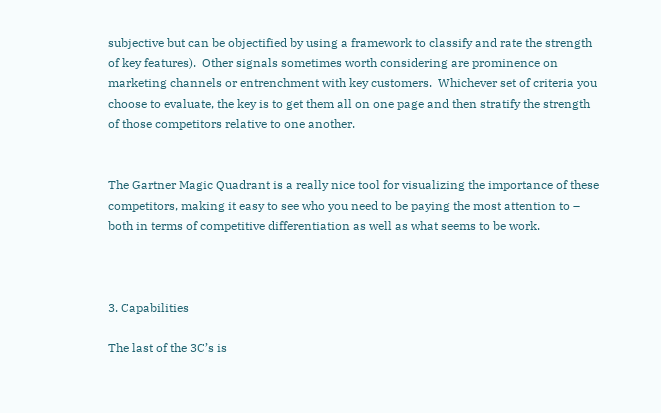subjective but can be objectified by using a framework to classify and rate the strength of key features).  Other signals sometimes worth considering are prominence on marketing channels or entrenchment with key customers.  Whichever set of criteria you choose to evaluate, the key is to get them all on one page and then stratify the strength of those competitors relative to one another.


The Gartner Magic Quadrant is a really nice tool for visualizing the importance of these competitors, making it easy to see who you need to be paying the most attention to – both in terms of competitive differentiation as well as what seems to be work.



3. Capabilities

The last of the 3C’s is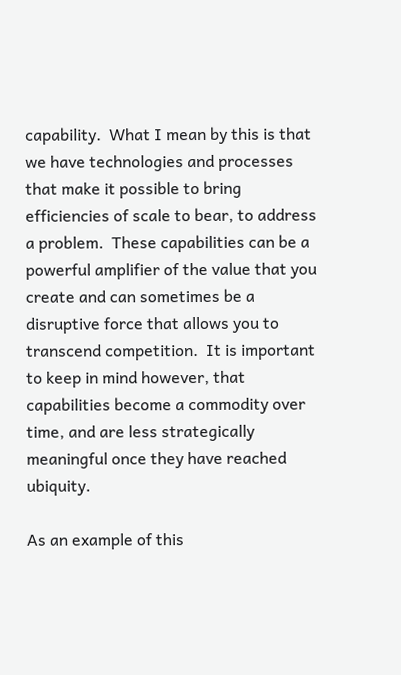capability.  What I mean by this is that we have technologies and processes that make it possible to bring efficiencies of scale to bear, to address a problem.  These capabilities can be a powerful amplifier of the value that you create and can sometimes be a disruptive force that allows you to transcend competition.  It is important to keep in mind however, that capabilities become a commodity over time, and are less strategically meaningful once they have reached ubiquity.

As an example of this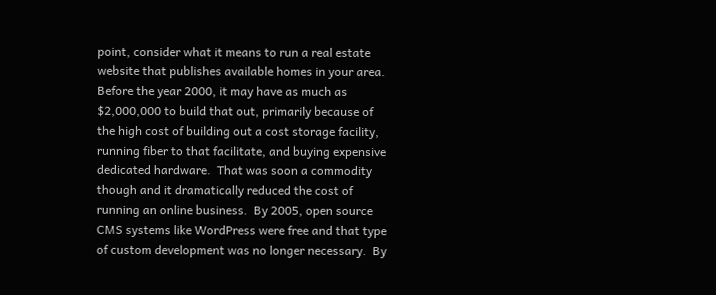point, consider what it means to run a real estate website that publishes available homes in your area. Before the year 2000, it may have as much as $2,000,000 to build that out, primarily because of the high cost of building out a cost storage facility, running fiber to that facilitate, and buying expensive dedicated hardware.  That was soon a commodity though and it dramatically reduced the cost of running an online business.  By 2005, open source CMS systems like WordPress were free and that type of custom development was no longer necessary.  By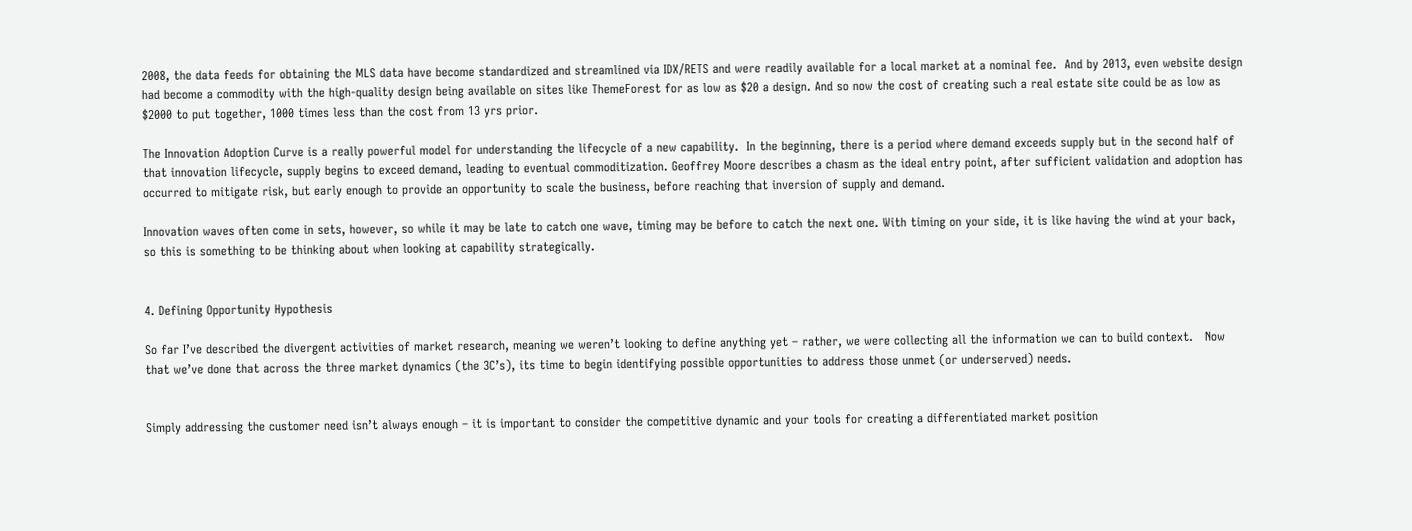2008, the data feeds for obtaining the MLS data have become standardized and streamlined via IDX/RETS and were readily available for a local market at a nominal fee.  And by 2013, even website design had become a commodity with the high-quality design being available on sites like ThemeForest for as low as $20 a design. And so now the cost of creating such a real estate site could be as low as $2000 to put together, 1000 times less than the cost from 13 yrs prior.

The Innovation Adoption Curve is a really powerful model for understanding the lifecycle of a new capability.  In the beginning, there is a period where demand exceeds supply but in the second half of that innovation lifecycle, supply begins to exceed demand, leading to eventual commoditization. Geoffrey Moore describes a chasm as the ideal entry point, after sufficient validation and adoption has occurred to mitigate risk, but early enough to provide an opportunity to scale the business, before reaching that inversion of supply and demand.

Innovation waves often come in sets, however, so while it may be late to catch one wave, timing may be before to catch the next one. With timing on your side, it is like having the wind at your back, so this is something to be thinking about when looking at capability strategically.


4. Defining Opportunity Hypothesis

So far I’ve described the divergent activities of market research, meaning we weren’t looking to define anything yet – rather, we were collecting all the information we can to build context.   Now that we’ve done that across the three market dynamics (the 3C’s), its time to begin identifying possible opportunities to address those unmet (or underserved) needs.


Simply addressing the customer need isn’t always enough – it is important to consider the competitive dynamic and your tools for creating a differentiated market position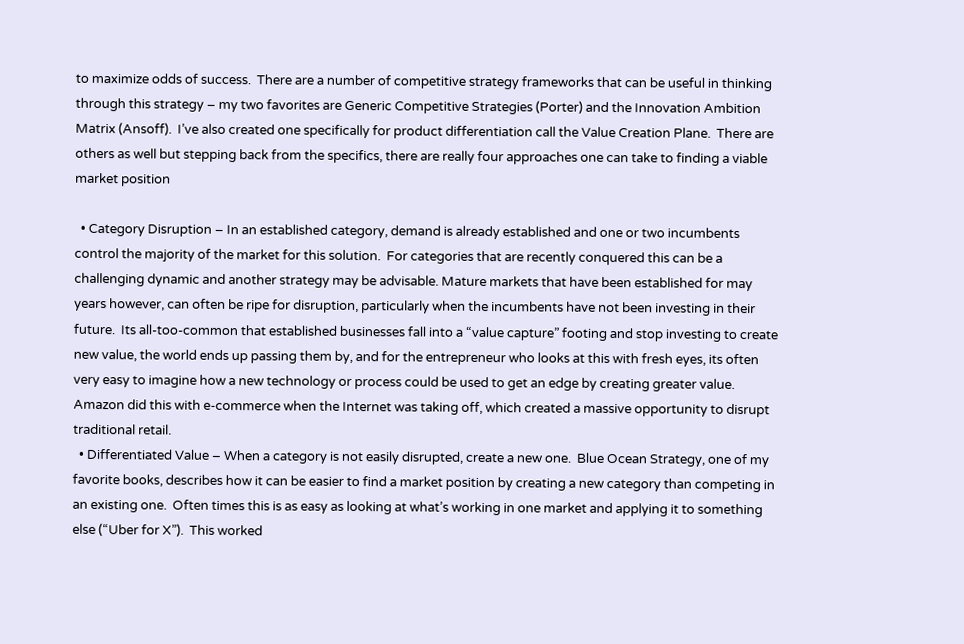to maximize odds of success.  There are a number of competitive strategy frameworks that can be useful in thinking through this strategy – my two favorites are Generic Competitive Strategies (Porter) and the Innovation Ambition Matrix (Ansoff).  I’ve also created one specifically for product differentiation call the Value Creation Plane.  There are others as well but stepping back from the specifics, there are really four approaches one can take to finding a viable market position

  • Category Disruption – In an established category, demand is already established and one or two incumbents control the majority of the market for this solution.  For categories that are recently conquered this can be a challenging dynamic and another strategy may be advisable. Mature markets that have been established for may years however, can often be ripe for disruption, particularly when the incumbents have not been investing in their future.  Its all-too-common that established businesses fall into a “value capture” footing and stop investing to create new value, the world ends up passing them by, and for the entrepreneur who looks at this with fresh eyes, its often very easy to imagine how a new technology or process could be used to get an edge by creating greater value. Amazon did this with e-commerce when the Internet was taking off, which created a massive opportunity to disrupt traditional retail.
  • Differentiated Value – When a category is not easily disrupted, create a new one.  Blue Ocean Strategy, one of my favorite books, describes how it can be easier to find a market position by creating a new category than competing in an existing one.  Often times this is as easy as looking at what’s working in one market and applying it to something else (“Uber for X”).  This worked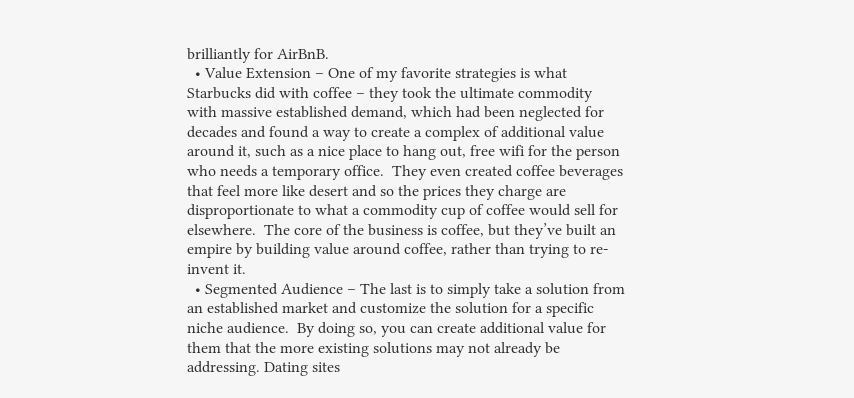brilliantly for AirBnB.
  • Value Extension – One of my favorite strategies is what Starbucks did with coffee – they took the ultimate commodity with massive established demand, which had been neglected for decades and found a way to create a complex of additional value around it, such as a nice place to hang out, free wifi for the person who needs a temporary office.  They even created coffee beverages that feel more like desert and so the prices they charge are disproportionate to what a commodity cup of coffee would sell for elsewhere.  The core of the business is coffee, but they’ve built an empire by building value around coffee, rather than trying to re-invent it.
  • Segmented Audience – The last is to simply take a solution from an established market and customize the solution for a specific niche audience.  By doing so, you can create additional value for them that the more existing solutions may not already be addressing. Dating sites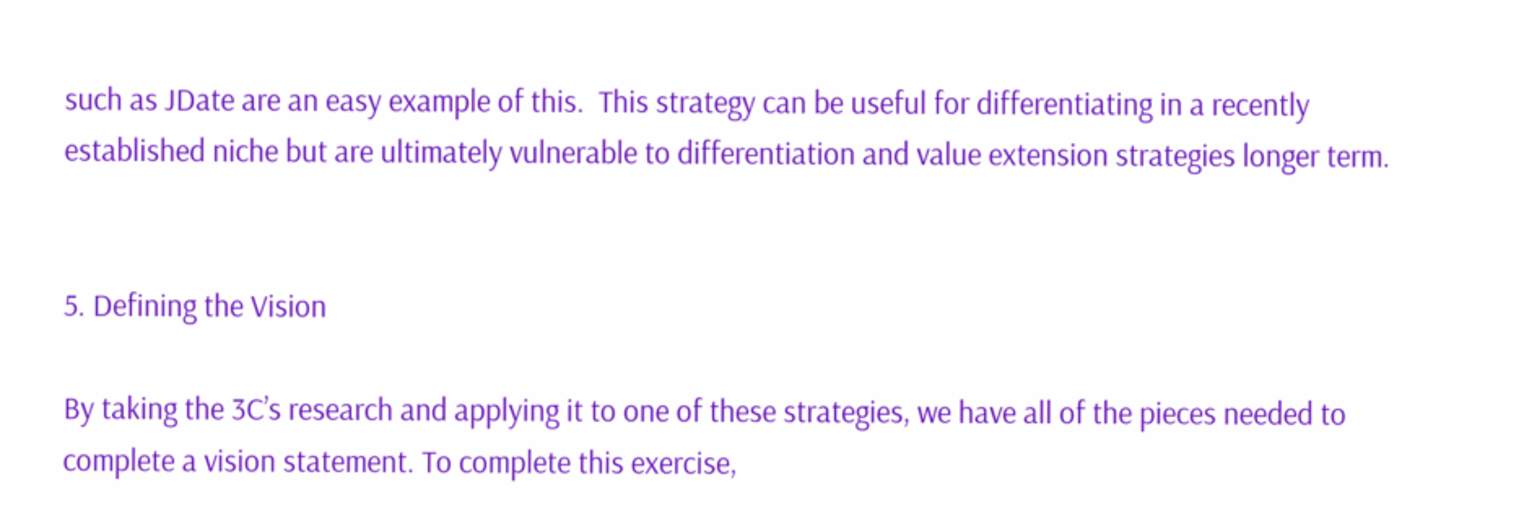such as JDate are an easy example of this.  This strategy can be useful for differentiating in a recently established niche but are ultimately vulnerable to differentiation and value extension strategies longer term.


5. Defining the Vision

By taking the 3C’s research and applying it to one of these strategies, we have all of the pieces needed to complete a vision statement. To complete this exercise,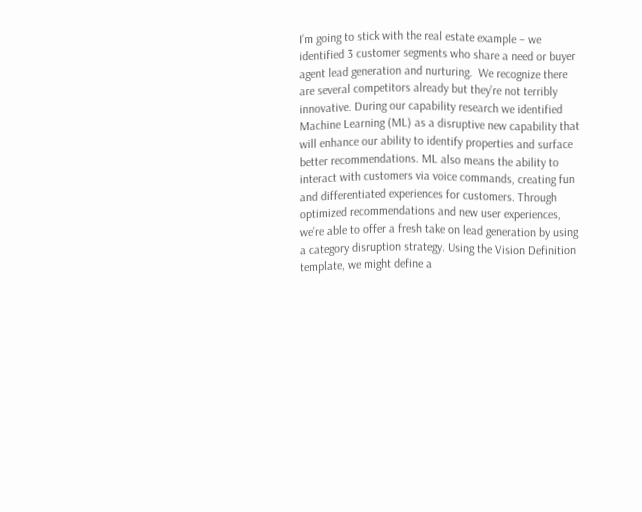I’m going to stick with the real estate example – we identified 3 customer segments who share a need or buyer agent lead generation and nurturing.  We recognize there are several competitors already but they’re not terribly innovative. During our capability research we identified Machine Learning (ML) as a disruptive new capability that will enhance our ability to identify properties and surface better recommendations. ML also means the ability to interact with customers via voice commands, creating fun and differentiated experiences for customers. Through optimized recommendations and new user experiences, we’re able to offer a fresh take on lead generation by using a category disruption strategy. Using the Vision Definition template, we might define a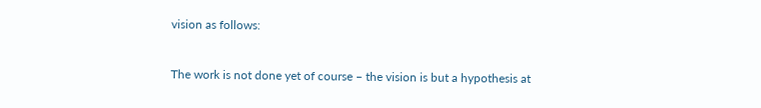vision as follows:


The work is not done yet of course – the vision is but a hypothesis at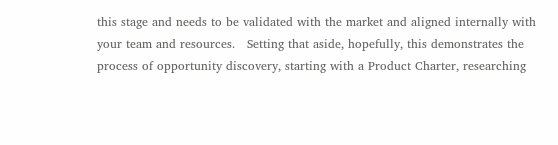this stage and needs to be validated with the market and aligned internally with your team and resources.   Setting that aside, hopefully, this demonstrates the process of opportunity discovery, starting with a Product Charter, researching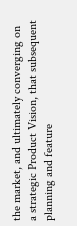the market, and ultimately converging on a strategic Product Vision, that subsequent planning and feature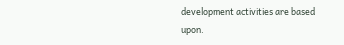development activities are based upon.